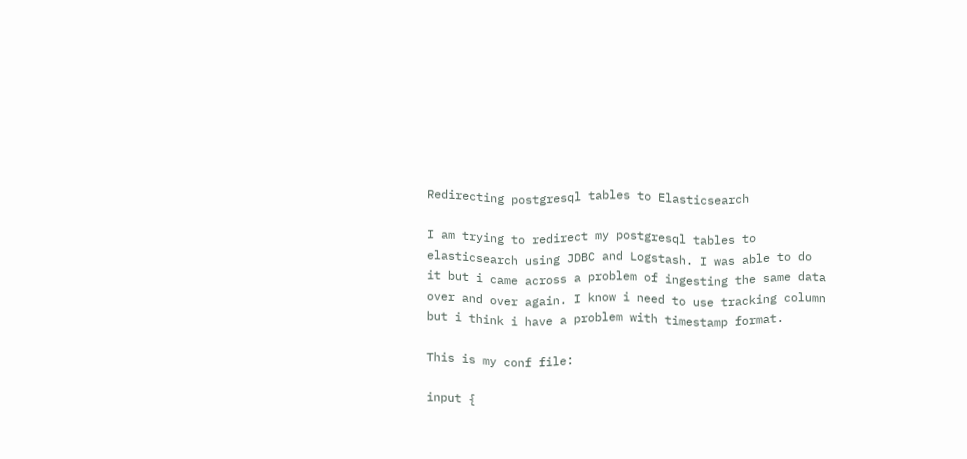Redirecting postgresql tables to Elasticsearch

I am trying to redirect my postgresql tables to elasticsearch using JDBC and Logstash. I was able to do it but i came across a problem of ingesting the same data over and over again. I know i need to use tracking column but i think i have a problem with timestamp format.

This is my conf file:

input {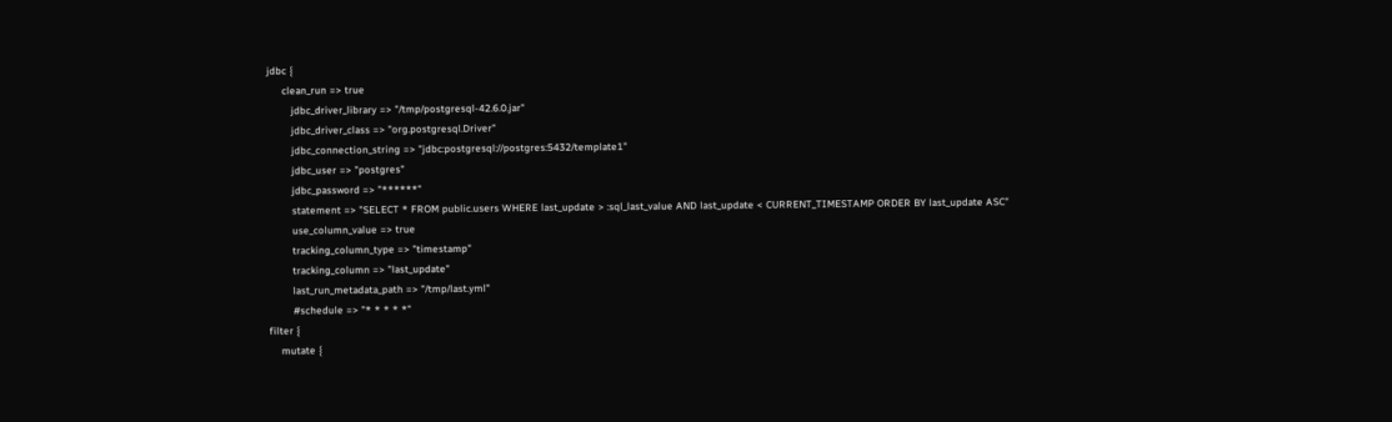jdbc {
     clean_run => true
        jdbc_driver_library => "/tmp/postgresql-42.6.0.jar"
        jdbc_driver_class => "org.postgresql.Driver"
        jdbc_connection_string => "jdbc:postgresql://postgres:5432/template1"
        jdbc_user => "postgres"
        jdbc_password => "******"
        statement => "SELECT * FROM public.users WHERE last_update > :sql_last_value AND last_update < CURRENT_TIMESTAMP ORDER BY last_update ASC"
        use_column_value => true
        tracking_column_type => "timestamp"
        tracking_column => "last_update"
        last_run_metadata_path => "/tmp/last.yml"
        #schedule => "* * * * *"
filter {
    mutate {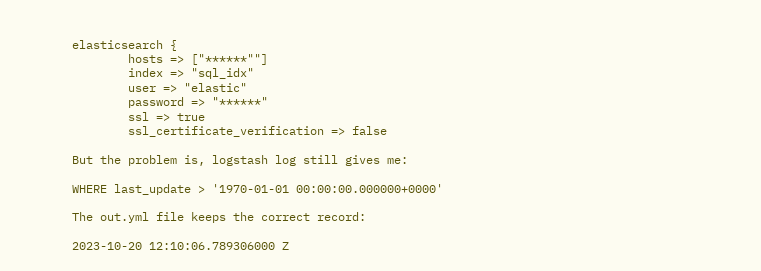elasticsearch {
        hosts => ["******""]
        index => "sql_idx"
        user => "elastic"
        password => "******"
        ssl => true
        ssl_certificate_verification => false

But the problem is, logstash log still gives me:

WHERE last_update > '1970-01-01 00:00:00.000000+0000'

The out.yml file keeps the correct record:

2023-10-20 12:10:06.789306000 Z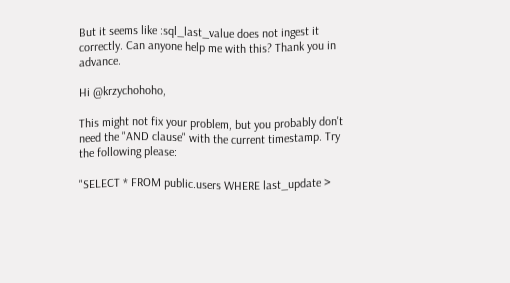But it seems like :sql_last_value does not ingest it correctly. Can anyone help me with this? Thank you in advance.

Hi @krzychohoho,

This might not fix your problem, but you probably don't need the "AND clause" with the current timestamp. Try the following please:

"SELECT * FROM public.users WHERE last_update >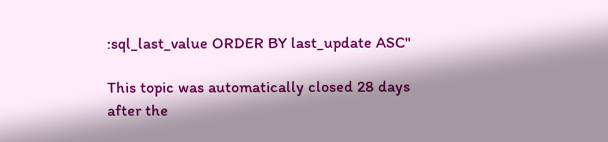:sql_last_value ORDER BY last_update ASC"

This topic was automatically closed 28 days after the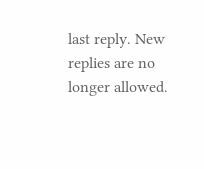last reply. New replies are no longer allowed.